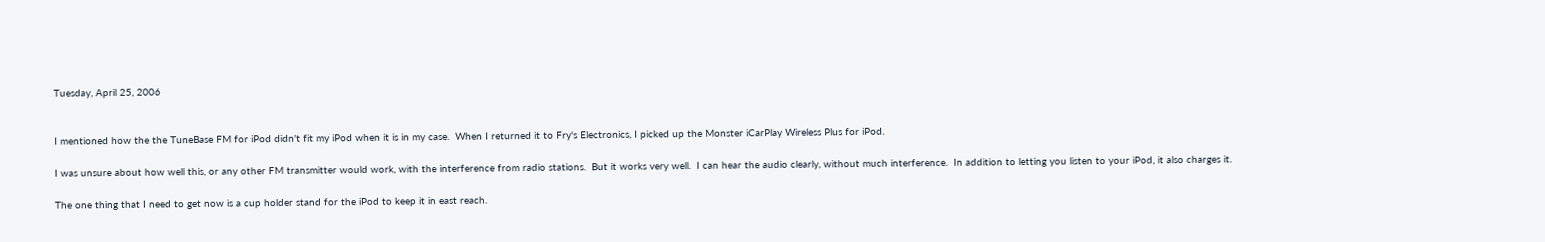Tuesday, April 25, 2006


I mentioned how the the TuneBase FM for iPod didn't fit my iPod when it is in my case.  When I returned it to Fry's Electronics, I picked up the Monster iCarPlay Wireless Plus for iPod.

I was unsure about how well this, or any other FM transmitter would work, with the interference from radio stations.  But it works very well.  I can hear the audio clearly, without much interference.  In addition to letting you listen to your iPod, it also charges it.

The one thing that I need to get now is a cup holder stand for the iPod to keep it in east reach.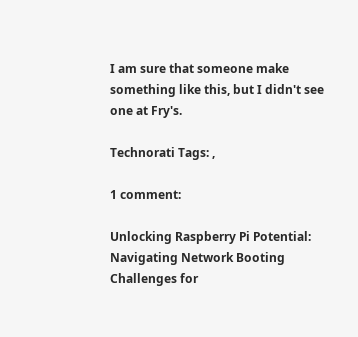I am sure that someone make something like this, but I didn't see one at Fry's.

Technorati Tags: ,

1 comment:

Unlocking Raspberry Pi Potential: Navigating Network Booting Challenges for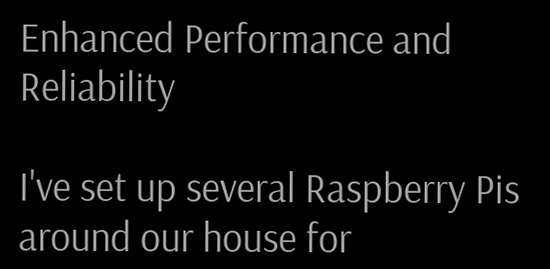Enhanced Performance and Reliability

I've set up several Raspberry Pis around our house for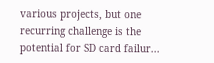various projects, but one recurring challenge is the potential for SD card failur...